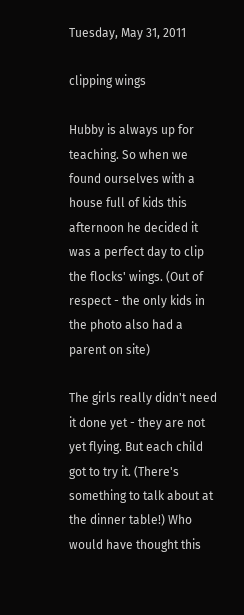Tuesday, May 31, 2011

clipping wings

Hubby is always up for teaching. So when we found ourselves with a house full of kids this afternoon he decided it was a perfect day to clip the flocks' wings. (Out of respect - the only kids in the photo also had a parent on site)

The girls really didn't need it done yet - they are not yet flying. But each child got to try it. (There's something to talk about at the dinner table!) Who would have thought this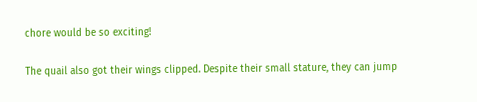chore would be so exciting!

The quail also got their wings clipped. Despite their small stature, they can jump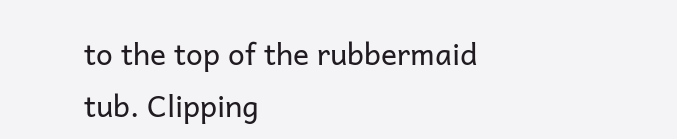to the top of the rubbermaid tub. Clipping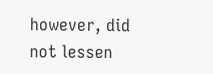however, did not lessen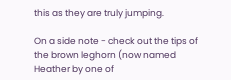this as they are truly jumping.

On a side note - check out the tips of the brown leghorn (now named Heather by one of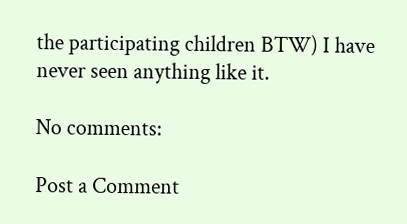the participating children BTW) I have never seen anything like it.

No comments:

Post a Comment